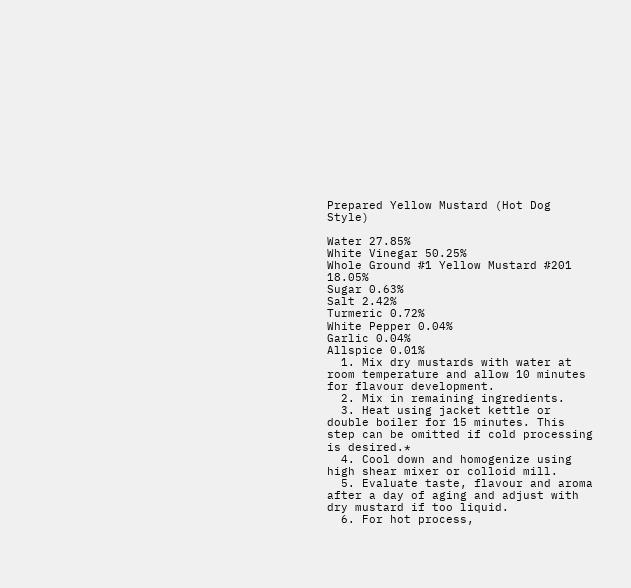Prepared Yellow Mustard (Hot Dog Style)

Water 27.85%
White Vinegar 50.25%
Whole Ground #1 Yellow Mustard #201 18.05%
Sugar 0.63%
Salt 2.42%
Turmeric 0.72%
White Pepper 0.04%
Garlic 0.04%
Allspice 0.01%
  1. Mix dry mustards with water at room temperature and allow 10 minutes for flavour development.
  2. Mix in remaining ingredients.
  3. Heat using jacket kettle or double boiler for 15 minutes. This step can be omitted if cold processing is desired.*
  4. Cool down and homogenize using high shear mixer or colloid mill.
  5. Evaluate taste, flavour and aroma after a day of aging and adjust with dry mustard if too liquid.
  6. For hot process,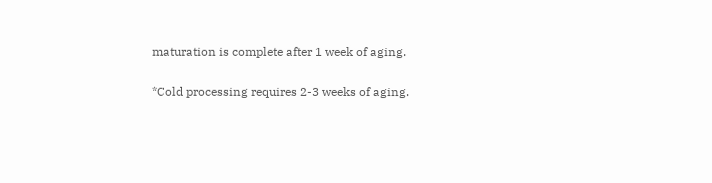maturation is complete after 1 week of aging.

*Cold processing requires 2-3 weeks of aging.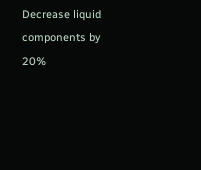Decrease liquid components by 20%